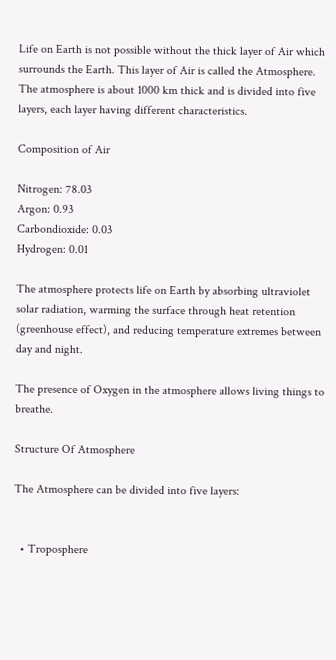Life on Earth is not possible without the thick layer of Air which surrounds the Earth. This layer of Air is called the Atmosphere. The atmosphere is about 1000 km thick and is divided into five layers, each layer having different characteristics.

Composition of Air

Nitrogen: 78.03
Argon: 0.93
Carbondioxide: 0.03
Hydrogen: 0.01

The atmosphere protects life on Earth by absorbing ultraviolet solar radiation, warming the surface through heat retention (greenhouse effect), and reducing temperature extremes between day and night.

The presence of Oxygen in the atmosphere allows living things to breathe.

Structure Of Atmosphere

The Atmosphere can be divided into five layers:


  • Troposphere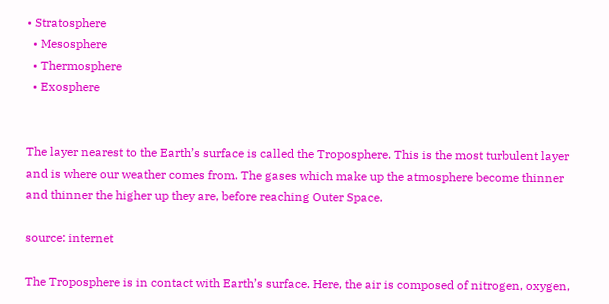• Stratosphere
  • Mesosphere
  • Thermosphere
  • Exosphere


The layer nearest to the Earth’s surface is called the Troposphere. This is the most turbulent layer and is where our weather comes from. The gases which make up the atmosphere become thinner and thinner the higher up they are, before reaching Outer Space.

source: internet

The Troposphere is in contact with Earth’s surface. Here, the air is composed of nitrogen, oxygen,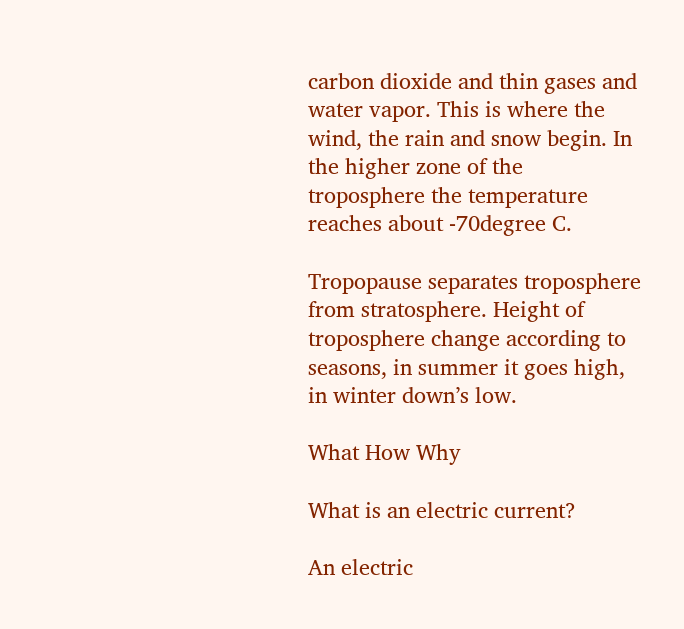carbon dioxide and thin gases and water vapor. This is where the wind, the rain and snow begin. In the higher zone of the troposphere the temperature reaches about -70degree C.

Tropopause separates troposphere from stratosphere. Height of troposphere change according to seasons, in summer it goes high, in winter down’s low.

What How Why

What is an electric current?

An electric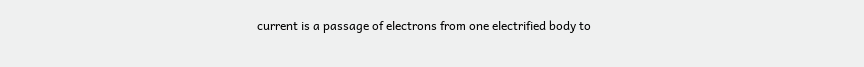current is a passage of electrons from one electrified body to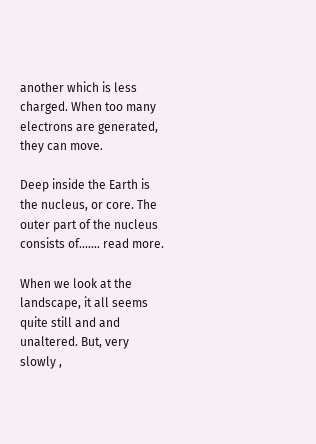another which is less charged. When too many electrons are generated, they can move.

Deep inside the Earth is the nucleus, or core. The outer part of the nucleus consists of....... read more.

When we look at the landscape, it all seems quite still and and unaltered. But, very slowly ,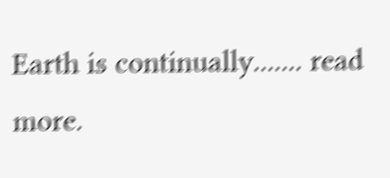Earth is continually....... read more.